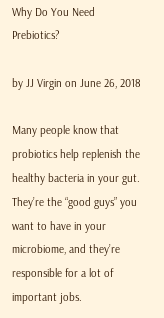Why Do You Need Prebiotics?

by JJ Virgin on June 26, 2018

Many people know that probiotics help replenish the healthy bacteria in your gut. They’re the “good guys” you want to have in your microbiome, and they’re responsible for a lot of important jobs.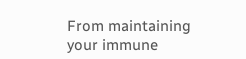From maintaining your immune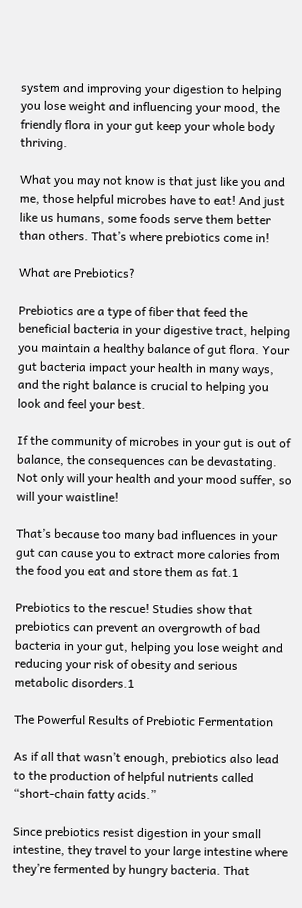system and improving your digestion to helping you lose weight and influencing your mood, the friendly flora in your gut keep your whole body thriving.

What you may not know is that just like you and me, those helpful microbes have to eat! And just like us humans, some foods serve them better than others. That’s where prebiotics come in!

What are Prebiotics?

Prebiotics are a type of fiber that feed the beneficial bacteria in your digestive tract, helping you maintain a healthy balance of gut flora. Your gut bacteria impact your health in many ways, and the right balance is crucial to helping you look and feel your best.

If the community of microbes in your gut is out of balance, the consequences can be devastating. Not only will your health and your mood suffer, so will your waistline!

That’s because too many bad influences in your gut can cause you to extract more calories from the food you eat and store them as fat.1

Prebiotics to the rescue! Studies show that prebiotics can prevent an overgrowth of bad bacteria in your gut, helping you lose weight and reducing your risk of obesity and serious metabolic disorders.1

The Powerful Results of Prebiotic Fermentation

As if all that wasn’t enough, prebiotics also lead to the production of helpful nutrients called “short-chain fatty acids.”

Since prebiotics resist digestion in your small intestine, they travel to your large intestine where they’re fermented by hungry bacteria. That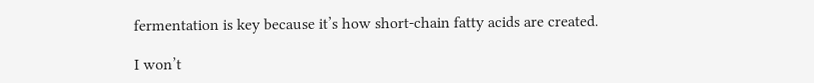fermentation is key because it’s how short-chain fatty acids are created.

I won’t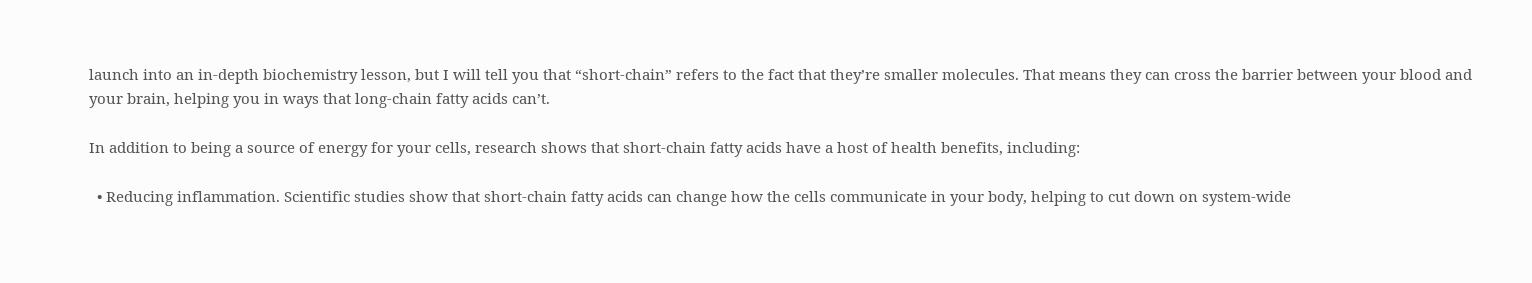launch into an in-depth biochemistry lesson, but I will tell you that “short-chain” refers to the fact that they’re smaller molecules. That means they can cross the barrier between your blood and your brain, helping you in ways that long-chain fatty acids can’t.

In addition to being a source of energy for your cells, research shows that short-chain fatty acids have a host of health benefits, including:

  • Reducing inflammation. Scientific studies show that short-chain fatty acids can change how the cells communicate in your body, helping to cut down on system-wide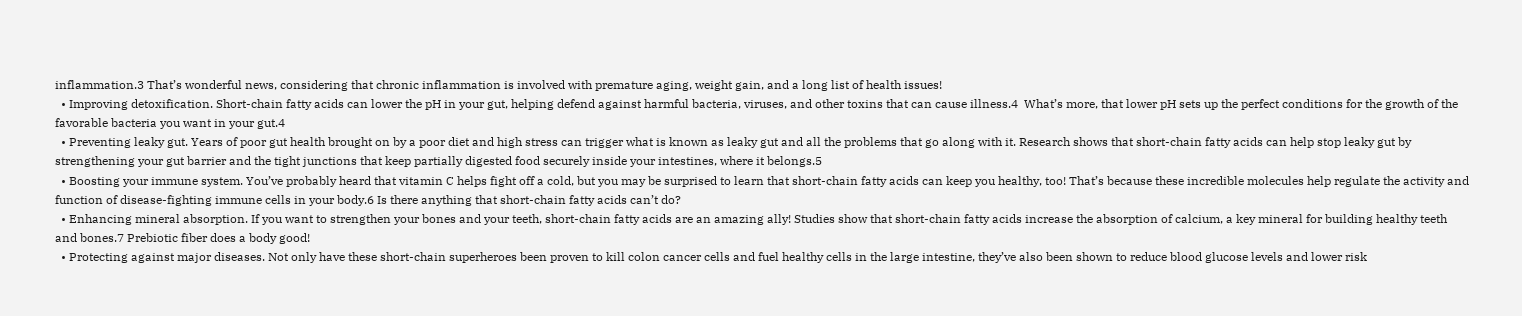inflammation.3 That’s wonderful news, considering that chronic inflammation is involved with premature aging, weight gain, and a long list of health issues!
  • Improving detoxification. Short-chain fatty acids can lower the pH in your gut, helping defend against harmful bacteria, viruses, and other toxins that can cause illness.4  What’s more, that lower pH sets up the perfect conditions for the growth of the favorable bacteria you want in your gut.4
  • Preventing leaky gut. Years of poor gut health brought on by a poor diet and high stress can trigger what is known as leaky gut and all the problems that go along with it. Research shows that short-chain fatty acids can help stop leaky gut by strengthening your gut barrier and the tight junctions that keep partially digested food securely inside your intestines, where it belongs.5
  • Boosting your immune system. You’ve probably heard that vitamin C helps fight off a cold, but you may be surprised to learn that short-chain fatty acids can keep you healthy, too! That’s because these incredible molecules help regulate the activity and function of disease-fighting immune cells in your body.6 Is there anything that short-chain fatty acids can’t do?
  • Enhancing mineral absorption. If you want to strengthen your bones and your teeth, short-chain fatty acids are an amazing ally! Studies show that short-chain fatty acids increase the absorption of calcium, a key mineral for building healthy teeth and bones.7 Prebiotic fiber does a body good!
  • Protecting against major diseases. Not only have these short-chain superheroes been proven to kill colon cancer cells and fuel healthy cells in the large intestine, they’ve also been shown to reduce blood glucose levels and lower risk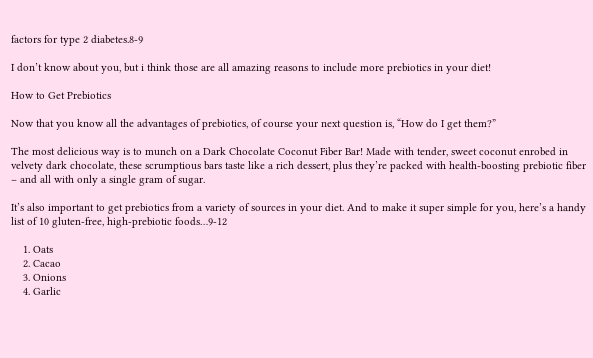factors for type 2 diabetes.8-9

I don’t know about you, but i think those are all amazing reasons to include more prebiotics in your diet!

How to Get Prebiotics

Now that you know all the advantages of prebiotics, of course your next question is, “How do I get them?”

The most delicious way is to munch on a Dark Chocolate Coconut Fiber Bar! Made with tender, sweet coconut enrobed in velvety dark chocolate, these scrumptious bars taste like a rich dessert, plus they’re packed with health-boosting prebiotic fiber – and all with only a single gram of sugar.

It’s also important to get prebiotics from a variety of sources in your diet. And to make it super simple for you, here’s a handy list of 10 gluten-free, high-prebiotic foods…9-12

    1. Oats
    2. Cacao
    3. Onions
    4. Garlic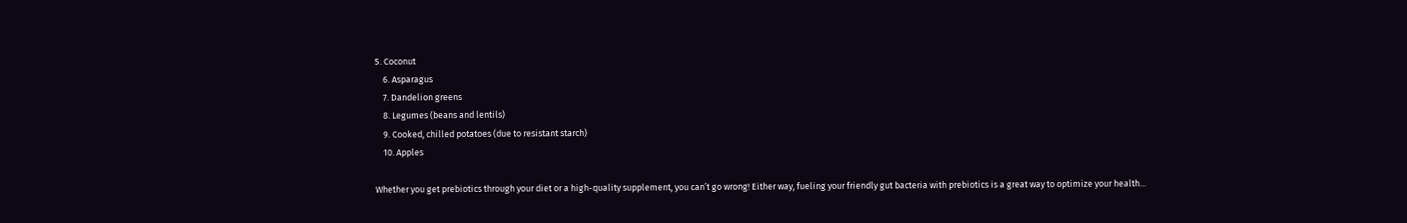5. Coconut
    6. Asparagus
    7. Dandelion greens
    8. Legumes (beans and lentils)
    9. Cooked, chilled potatoes (due to resistant starch)
    10. Apples

Whether you get prebiotics through your diet or a high-quality supplement, you can’t go wrong! Either way, fueling your friendly gut bacteria with prebiotics is a great way to optimize your health…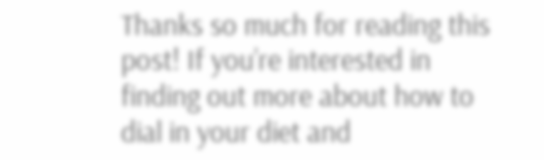Thanks so much for reading this post! If you’re interested in finding out more about how to dial in your diet and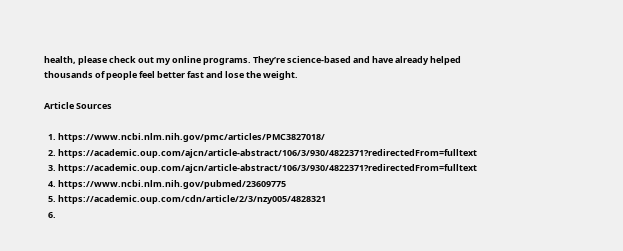health, please check out my online programs. They’re science-based and have already helped thousands of people feel better fast and lose the weight.

Article Sources

  1. https://www.ncbi.nlm.nih.gov/pmc/articles/PMC3827018/
  2. https://academic.oup.com/ajcn/article-abstract/106/3/930/4822371?redirectedFrom=fulltext
  3. https://academic.oup.com/ajcn/article-abstract/106/3/930/4822371?redirectedFrom=fulltext
  4. https://www.ncbi.nlm.nih.gov/pubmed/23609775
  5. https://academic.oup.com/cdn/article/2/3/nzy005/4828321
  6.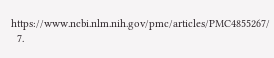https://www.ncbi.nlm.nih.gov/pmc/articles/PMC4855267/
  7.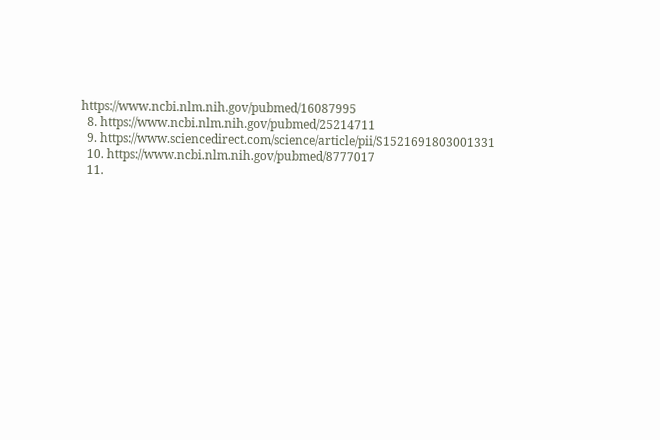https://www.ncbi.nlm.nih.gov/pubmed/16087995
  8. https://www.ncbi.nlm.nih.gov/pubmed/25214711
  9. https://www.sciencedirect.com/science/article/pii/S1521691803001331
  10. https://www.ncbi.nlm.nih.gov/pubmed/8777017
  11.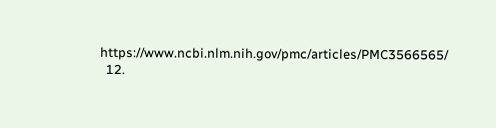https://www.ncbi.nlm.nih.gov/pmc/articles/PMC3566565/
  12.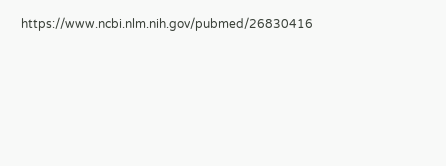https://www.ncbi.nlm.nih.gov/pubmed/26830416